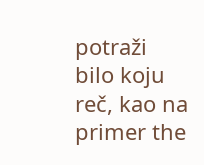potraži bilo koju reč, kao na primer the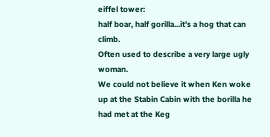eiffel tower:
half boar, half gorilla...it's a hog that can climb.
Often used to describe a very large ugly woman.
We could not believe it when Ken woke up at the Stabin Cabin with the borilla he had met at the Keg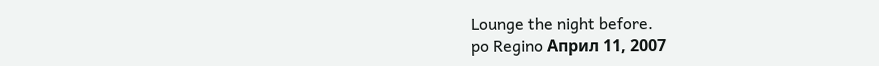Lounge the night before.
po Regino Април 11, 2007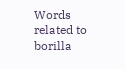Words related to borilla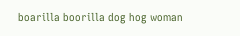boarilla boorilla dog hog woman